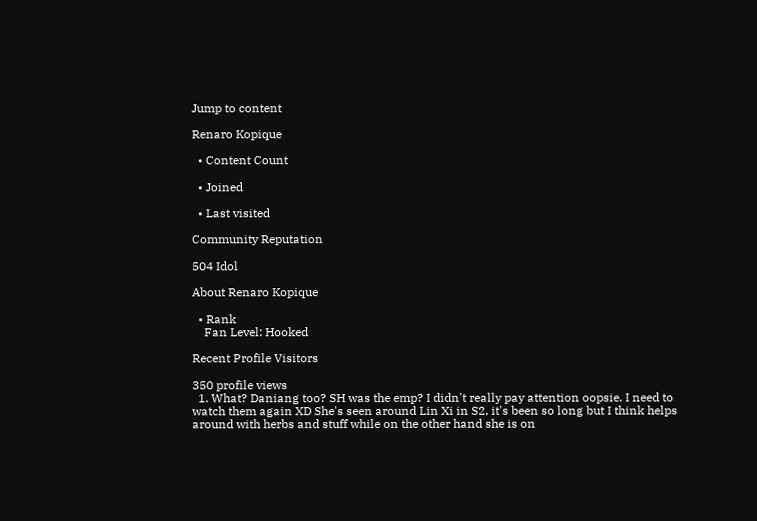Jump to content

Renaro Kopique

  • Content Count

  • Joined

  • Last visited

Community Reputation

504 Idol

About Renaro Kopique

  • Rank
    Fan Level: Hooked

Recent Profile Visitors

350 profile views
  1. What? Daniang too? SH was the emp? I didn't really pay attention oopsie. I need to watch them again XD She's seen around Lin Xi in S2, it's been so long but I think helps around with herbs and stuff while on the other hand she is on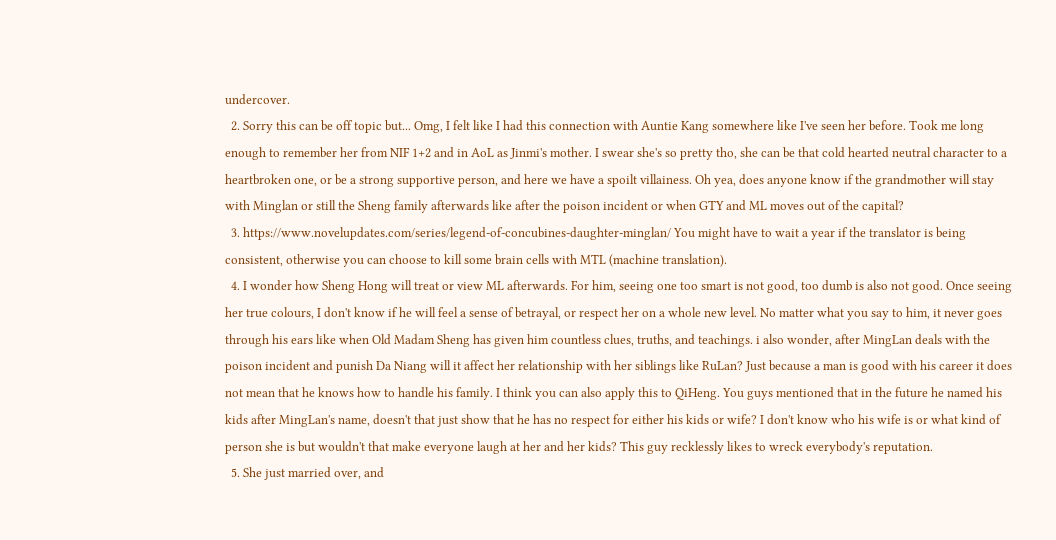undercover.
  2. Sorry this can be off topic but... Omg, I felt like I had this connection with Auntie Kang somewhere like I've seen her before. Took me long enough to remember her from NIF 1+2 and in AoL as Jinmi's mother. I swear she's so pretty tho, she can be that cold hearted neutral character to a heartbroken one, or be a strong supportive person, and here we have a spoilt villainess. Oh yea, does anyone know if the grandmother will stay with Minglan or still the Sheng family afterwards like after the poison incident or when GTY and ML moves out of the capital?
  3. https://www.novelupdates.com/series/legend-of-concubines-daughter-minglan/ You might have to wait a year if the translator is being consistent, otherwise you can choose to kill some brain cells with MTL (machine translation).
  4. I wonder how Sheng Hong will treat or view ML afterwards. For him, seeing one too smart is not good, too dumb is also not good. Once seeing her true colours, I don't know if he will feel a sense of betrayal, or respect her on a whole new level. No matter what you say to him, it never goes through his ears like when Old Madam Sheng has given him countless clues, truths, and teachings. i also wonder, after MingLan deals with the poison incident and punish Da Niang will it affect her relationship with her siblings like RuLan? Just because a man is good with his career it does not mean that he knows how to handle his family. I think you can also apply this to QiHeng. You guys mentioned that in the future he named his kids after MingLan's name, doesn't that just show that he has no respect for either his kids or wife? I don't know who his wife is or what kind of person she is but wouldn't that make everyone laugh at her and her kids? This guy recklessly likes to wreck everybody's reputation.
  5. She just married over, and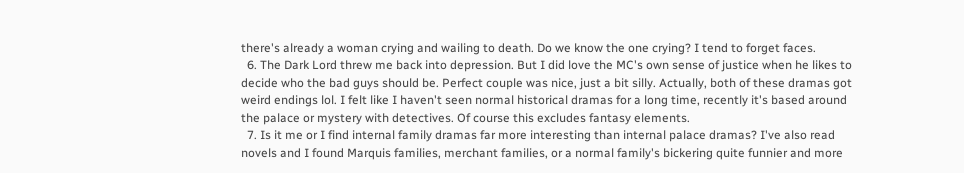there's already a woman crying and wailing to death. Do we know the one crying? I tend to forget faces.
  6. The Dark Lord threw me back into depression. But I did love the MC's own sense of justice when he likes to decide who the bad guys should be. Perfect couple was nice, just a bit silly. Actually, both of these dramas got weird endings lol. I felt like I haven't seen normal historical dramas for a long time, recently it's based around the palace or mystery with detectives. Of course this excludes fantasy elements.
  7. Is it me or I find internal family dramas far more interesting than internal palace dramas? I've also read novels and I found Marquis families, merchant families, or a normal family's bickering quite funnier and more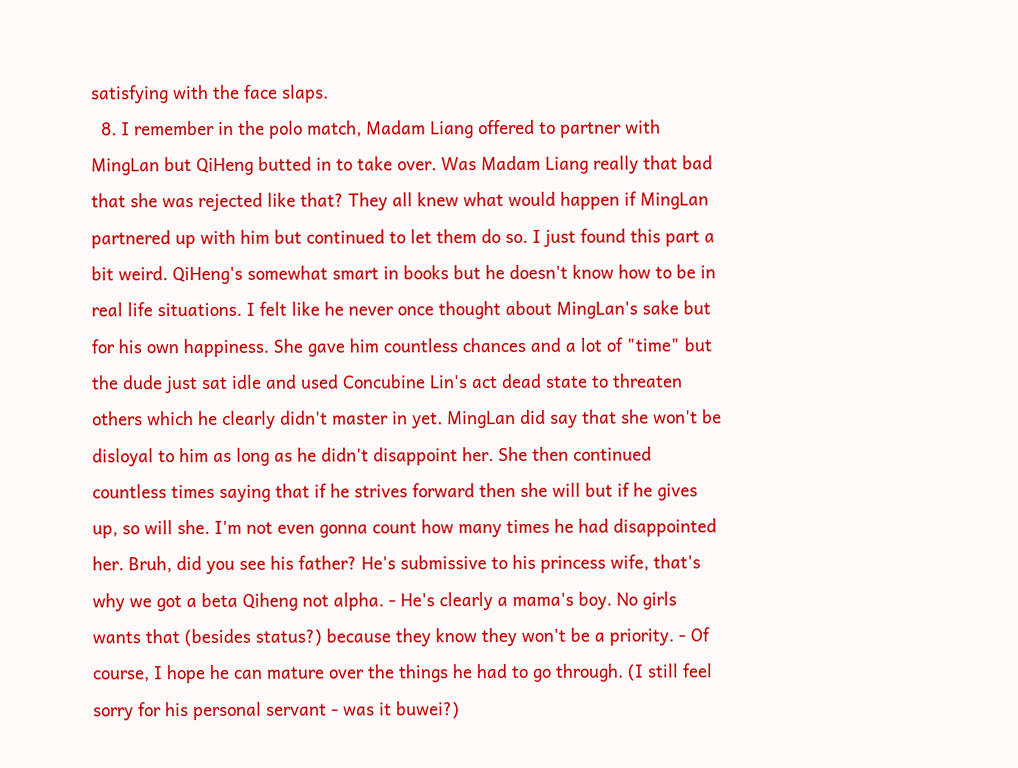satisfying with the face slaps.
  8. I remember in the polo match, Madam Liang offered to partner with MingLan but QiHeng butted in to take over. Was Madam Liang really that bad that she was rejected like that? They all knew what would happen if MingLan partnered up with him but continued to let them do so. I just found this part a bit weird. QiHeng's somewhat smart in books but he doesn't know how to be in real life situations. I felt like he never once thought about MingLan's sake but for his own happiness. She gave him countless chances and a lot of "time" but the dude just sat idle and used Concubine Lin's act dead state to threaten others which he clearly didn't master in yet. MingLan did say that she won't be disloyal to him as long as he didn't disappoint her. She then continued countless times saying that if he strives forward then she will but if he gives up, so will she. I'm not even gonna count how many times he had disappointed her. Bruh, did you see his father? He's submissive to his princess wife, that's why we got a beta Qiheng not alpha. - He's clearly a mama's boy. No girls wants that (besides status?) because they know they won't be a priority. - Of course, I hope he can mature over the things he had to go through. (I still feel sorry for his personal servant - was it buwei?)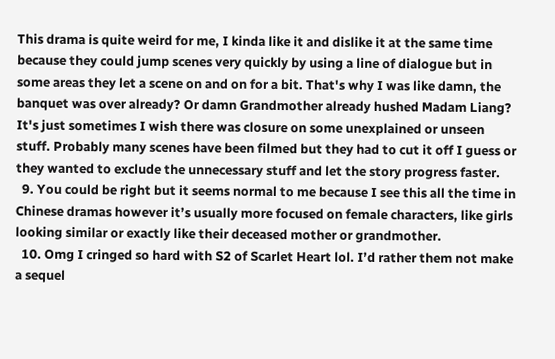This drama is quite weird for me, I kinda like it and dislike it at the same time because they could jump scenes very quickly by using a line of dialogue but in some areas they let a scene on and on for a bit. That's why I was like damn, the banquet was over already? Or damn Grandmother already hushed Madam Liang? It's just sometimes I wish there was closure on some unexplained or unseen stuff. Probably many scenes have been filmed but they had to cut it off I guess or they wanted to exclude the unnecessary stuff and let the story progress faster.
  9. You could be right but it seems normal to me because I see this all the time in Chinese dramas however it’s usually more focused on female characters, like girls looking similar or exactly like their deceased mother or grandmother.
  10. Omg I cringed so hard with S2 of Scarlet Heart lol. I’d rather them not make a sequel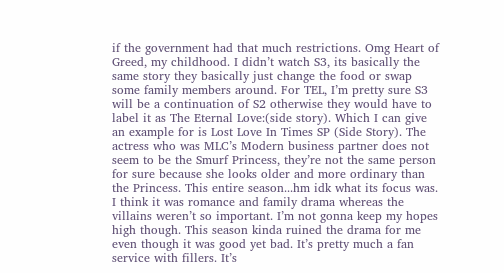if the government had that much restrictions. Omg Heart of Greed, my childhood. I didn’t watch S3, its basically the same story they basically just change the food or swap some family members around. For TEL, I’m pretty sure S3 will be a continuation of S2 otherwise they would have to label it as The Eternal Love:(side story). Which I can give an example for is Lost Love In Times SP (Side Story). The actress who was MLC’s Modern business partner does not seem to be the Smurf Princess, they’re not the same person for sure because she looks older and more ordinary than the Princess. This entire season...hm idk what its focus was. I think it was romance and family drama whereas the villains weren’t so important. I’m not gonna keep my hopes high though. This season kinda ruined the drama for me even though it was good yet bad. It’s pretty much a fan service with fillers. It’s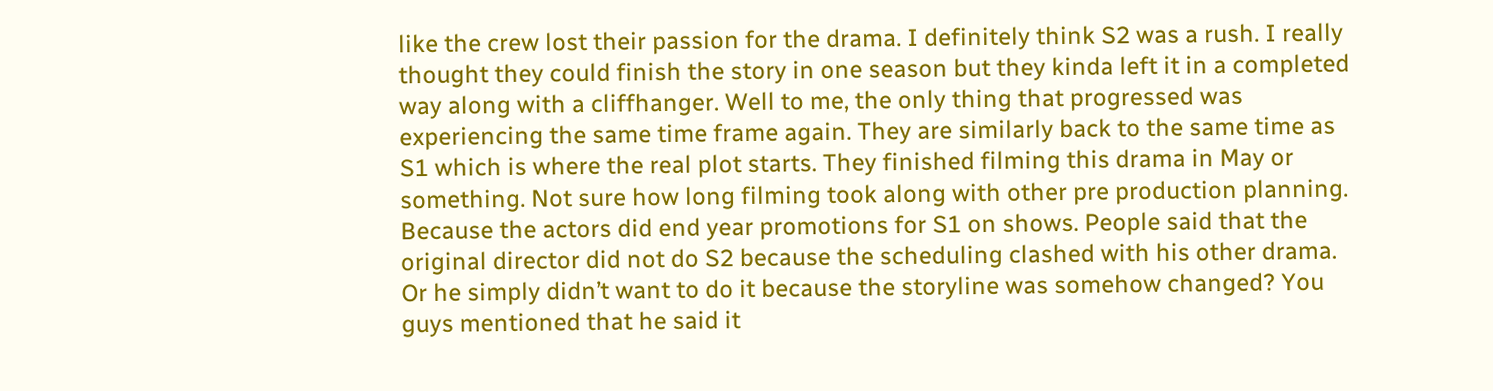like the crew lost their passion for the drama. I definitely think S2 was a rush. I really thought they could finish the story in one season but they kinda left it in a completed way along with a cliffhanger. Well to me, the only thing that progressed was experiencing the same time frame again. They are similarly back to the same time as S1 which is where the real plot starts. They finished filming this drama in May or something. Not sure how long filming took along with other pre production planning. Because the actors did end year promotions for S1 on shows. People said that the original director did not do S2 because the scheduling clashed with his other drama. Or he simply didn’t want to do it because the storyline was somehow changed? You guys mentioned that he said it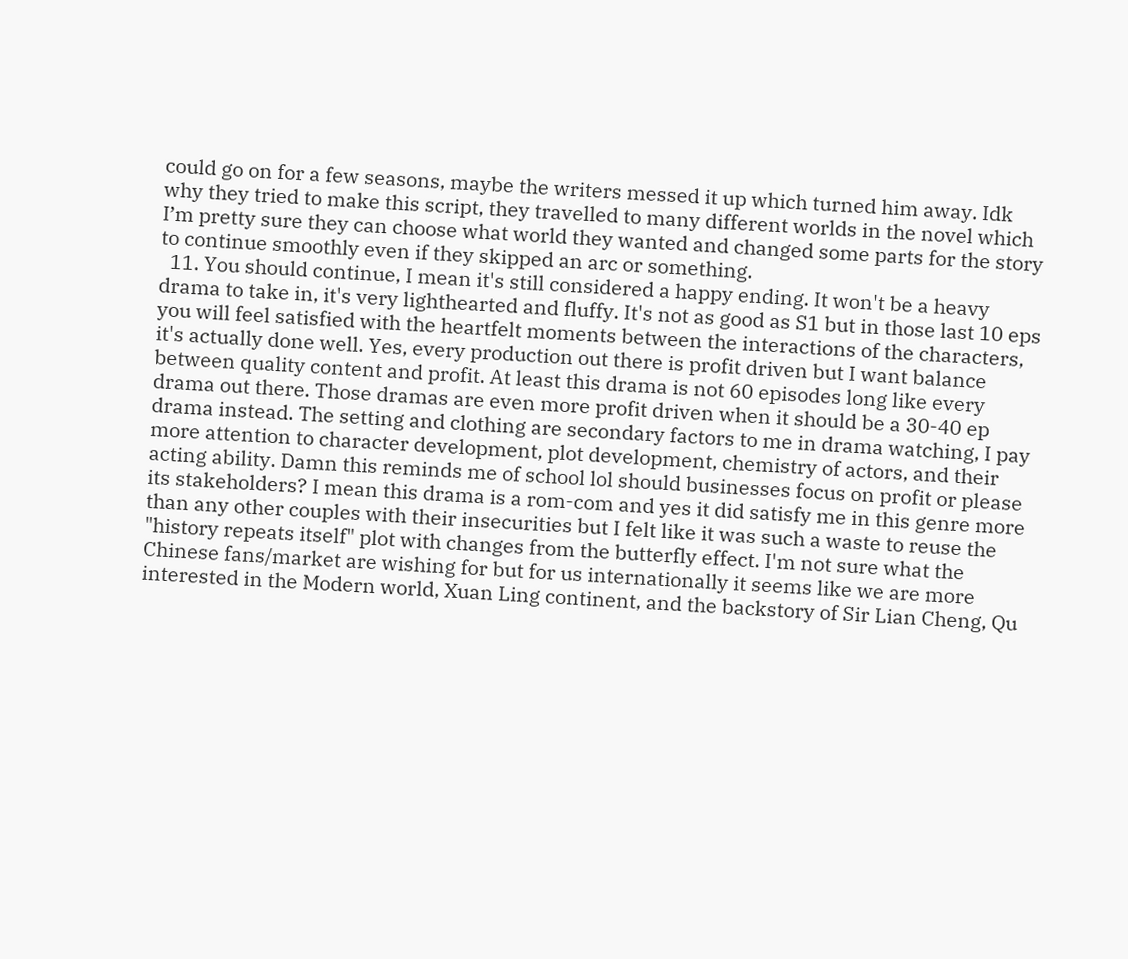could go on for a few seasons, maybe the writers messed it up which turned him away. Idk why they tried to make this script, they travelled to many different worlds in the novel which I’m pretty sure they can choose what world they wanted and changed some parts for the story to continue smoothly even if they skipped an arc or something.
  11. You should continue, I mean it's still considered a happy ending. It won't be a heavy drama to take in, it's very lighthearted and fluffy. It's not as good as S1 but in those last 10 eps you will feel satisfied with the heartfelt moments between the interactions of the characters, it's actually done well. Yes, every production out there is profit driven but I want balance between quality content and profit. At least this drama is not 60 episodes long like every drama out there. Those dramas are even more profit driven when it should be a 30-40 ep drama instead. The setting and clothing are secondary factors to me in drama watching, I pay more attention to character development, plot development, chemistry of actors, and their acting ability. Damn this reminds me of school lol should businesses focus on profit or please its stakeholders? I mean this drama is a rom-com and yes it did satisfy me in this genre more than any other couples with their insecurities but I felt like it was such a waste to reuse the "history repeats itself" plot with changes from the butterfly effect. I'm not sure what the Chinese fans/market are wishing for but for us internationally it seems like we are more interested in the Modern world, Xuan Ling continent, and the backstory of Sir Lian Cheng, Qu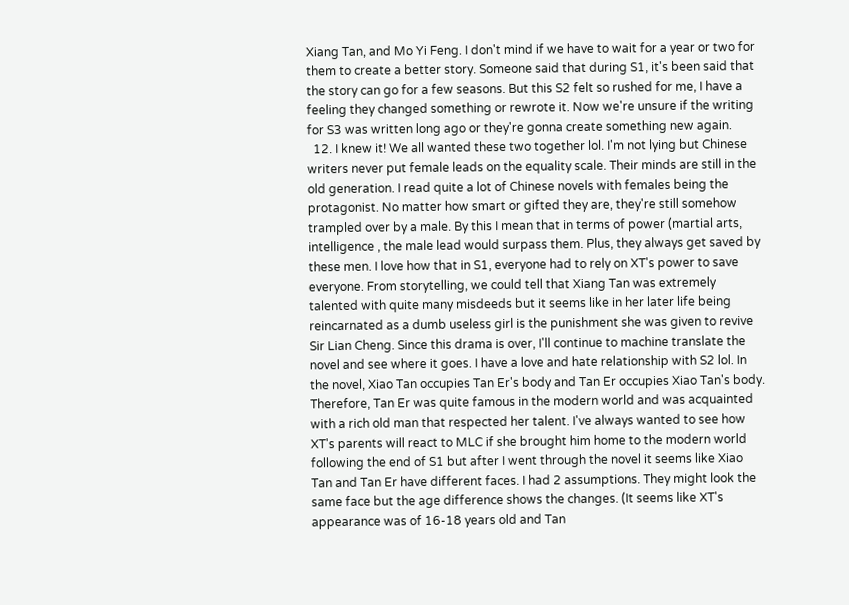Xiang Tan, and Mo Yi Feng. I don't mind if we have to wait for a year or two for them to create a better story. Someone said that during S1, it's been said that the story can go for a few seasons. But this S2 felt so rushed for me, I have a feeling they changed something or rewrote it. Now we're unsure if the writing for S3 was written long ago or they're gonna create something new again.
  12. I knew it! We all wanted these two together lol. I'm not lying but Chinese writers never put female leads on the equality scale. Their minds are still in the old generation. I read quite a lot of Chinese novels with females being the protagonist. No matter how smart or gifted they are, they're still somehow trampled over by a male. By this I mean that in terms of power (martial arts, intelligence , the male lead would surpass them. Plus, they always get saved by these men. I love how that in S1, everyone had to rely on XT's power to save everyone. From storytelling, we could tell that Xiang Tan was extremely talented with quite many misdeeds but it seems like in her later life being reincarnated as a dumb useless girl is the punishment she was given to revive Sir Lian Cheng. Since this drama is over, I'll continue to machine translate the novel and see where it goes. I have a love and hate relationship with S2 lol. In the novel, Xiao Tan occupies Tan Er's body and Tan Er occupies Xiao Tan's body. Therefore, Tan Er was quite famous in the modern world and was acquainted with a rich old man that respected her talent. I've always wanted to see how XT's parents will react to MLC if she brought him home to the modern world following the end of S1 but after I went through the novel it seems like Xiao Tan and Tan Er have different faces. I had 2 assumptions. They might look the same face but the age difference shows the changes. (It seems like XT's appearance was of 16-18 years old and Tan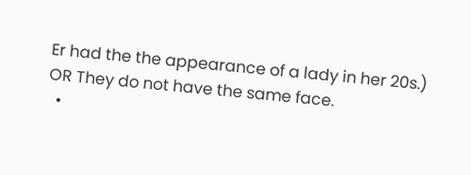Er had the the appearance of a lady in her 20s.) OR They do not have the same face.
  •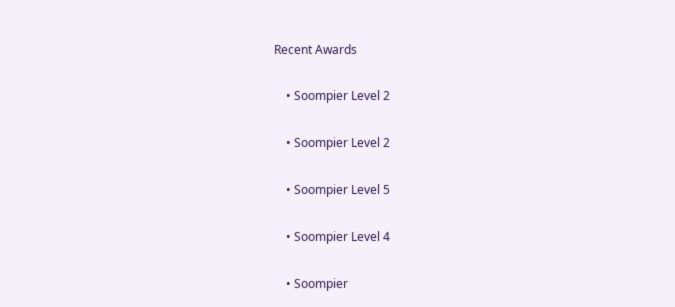Recent Awards

    • Soompier Level 2

    • Soompier Level 2

    • Soompier Level 5

    • Soompier Level 4

    • Soompier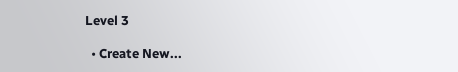Level 3

  • Create New...